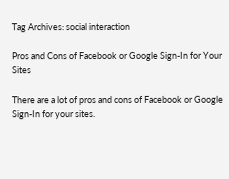Tag Archives: social interaction

Pros and Cons of Facebook or Google Sign-In for Your Sites

There are a lot of pros and cons of Facebook or Google Sign-In for your sites.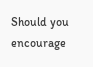Should you encourage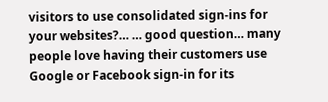visitors to use consolidated sign-ins for your websites?… … good question… many people love having their customers use Google or Facebook sign-in for its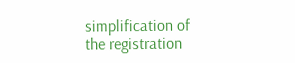simplification of the registration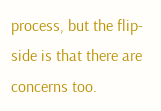process, but the flip-side is that there are concerns too.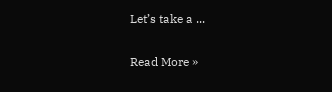Let’s take a ...

Read More »